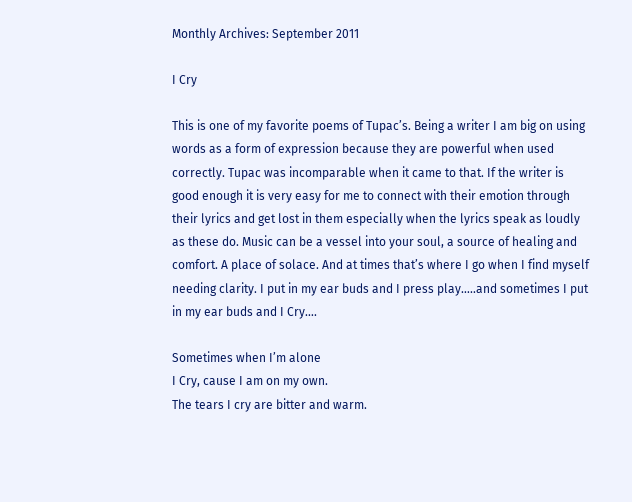Monthly Archives: September 2011

I Cry

This is one of my favorite poems of Tupac’s. Being a writer I am big on using words as a form of expression because they are powerful when used correctly. Tupac was incomparable when it came to that. If the writer is good enough it is very easy for me to connect with their emotion through their lyrics and get lost in them especially when the lyrics speak as loudly as these do. Music can be a vessel into your soul, a source of healing and comfort. A place of solace. And at times that’s where I go when I find myself needing clarity. I put in my ear buds and I press play…..and sometimes I put in my ear buds and I Cry….

Sometimes when I’m alone
I Cry, cause I am on my own.
The tears I cry are bitter and warm.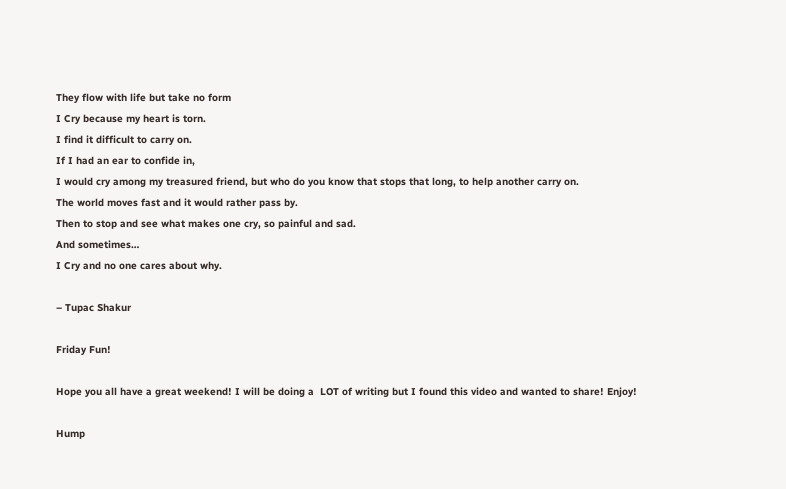They flow with life but take no form
I Cry because my heart is torn.
I find it difficult to carry on.
If I had an ear to confide in,
I would cry among my treasured friend, but who do you know that stops that long, to help another carry on.
The world moves fast and it would rather pass by.
Then to stop and see what makes one cry, so painful and sad.
And sometimes…
I Cry and no one cares about why.

– Tupac Shakur

Friday Fun!

Hope you all have a great weekend! I will be doing a  LOT of writing but I found this video and wanted to share! Enjoy!

Hump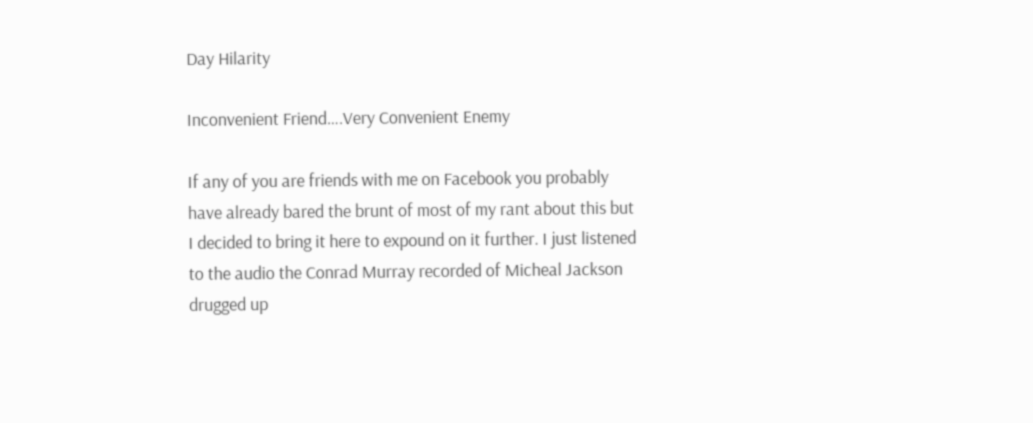Day Hilarity

Inconvenient Friend….Very Convenient Enemy

If any of you are friends with me on Facebook you probably have already bared the brunt of most of my rant about this but I decided to bring it here to expound on it further. I just listened to the audio the Conrad Murray recorded of Micheal Jackson drugged up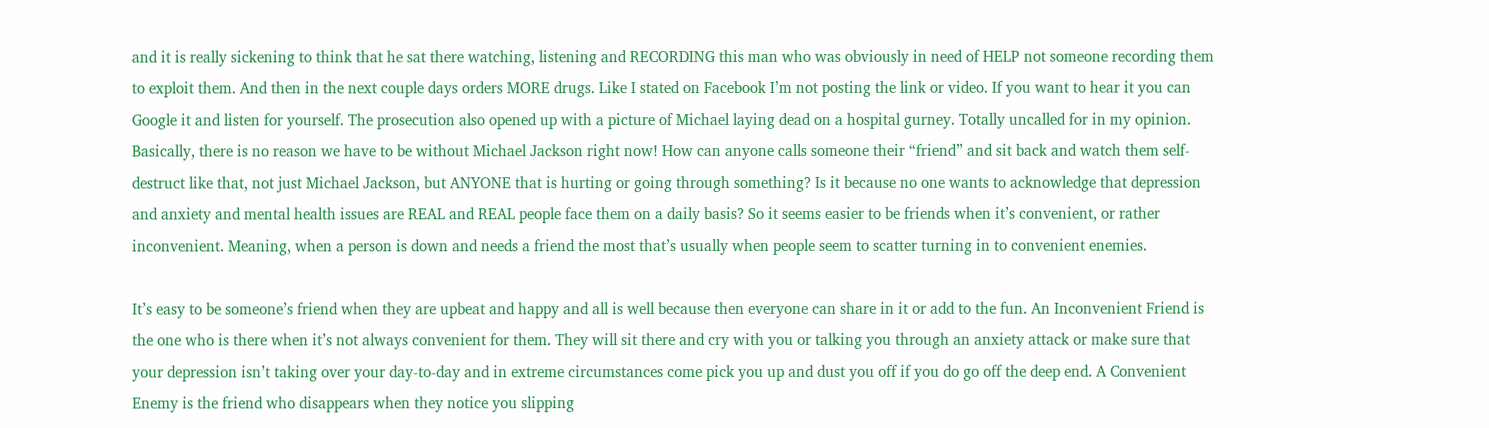and it is really sickening to think that he sat there watching, listening and RECORDING this man who was obviously in need of HELP not someone recording them to exploit them. And then in the next couple days orders MORE drugs. Like I stated on Facebook I’m not posting the link or video. If you want to hear it you can Google it and listen for yourself. The prosecution also opened up with a picture of Michael laying dead on a hospital gurney. Totally uncalled for in my opinion. Basically, there is no reason we have to be without Michael Jackson right now! How can anyone calls someone their “friend” and sit back and watch them self-destruct like that, not just Michael Jackson, but ANYONE that is hurting or going through something? Is it because no one wants to acknowledge that depression and anxiety and mental health issues are REAL and REAL people face them on a daily basis? So it seems easier to be friends when it’s convenient, or rather inconvenient. Meaning, when a person is down and needs a friend the most that’s usually when people seem to scatter turning in to convenient enemies.

It’s easy to be someone’s friend when they are upbeat and happy and all is well because then everyone can share in it or add to the fun. An Inconvenient Friend is the one who is there when it’s not always convenient for them. They will sit there and cry with you or talking you through an anxiety attack or make sure that your depression isn’t taking over your day-to-day and in extreme circumstances come pick you up and dust you off if you do go off the deep end. A Convenient Enemy is the friend who disappears when they notice you slipping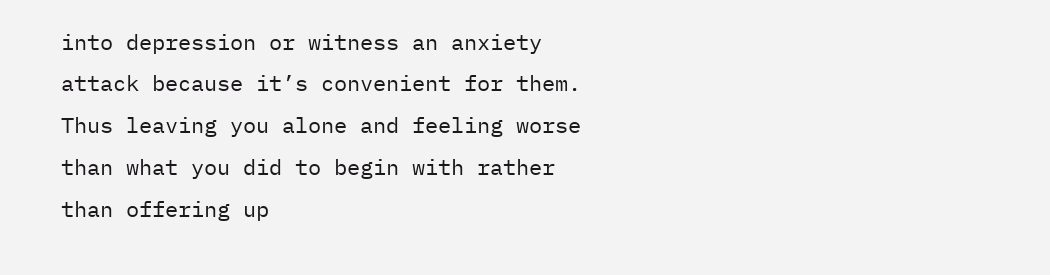into depression or witness an anxiety attack because it’s convenient for them. Thus leaving you alone and feeling worse than what you did to begin with rather than offering up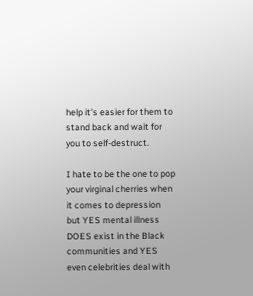help it’s easier for them to stand back and wait for you to self-destruct.

I hate to be the one to pop your virginal cherries when it comes to depression but YES mental illness DOES exist in the Black communities and YES even celebrities deal with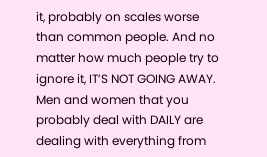it, probably on scales worse than common people. And no matter how much people try to ignore it, IT’S NOT GOING AWAY. Men and women that you probably deal with DAILY are dealing with everything from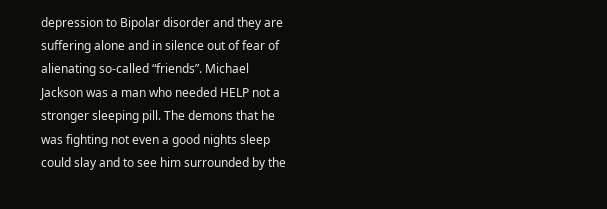depression to Bipolar disorder and they are suffering alone and in silence out of fear of alienating so-called “friends”. Michael Jackson was a man who needed HELP not a stronger sleeping pill. The demons that he was fighting not even a good nights sleep could slay and to see him surrounded by the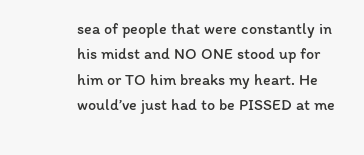sea of people that were constantly in his midst and NO ONE stood up for him or TO him breaks my heart. He would’ve just had to be PISSED at me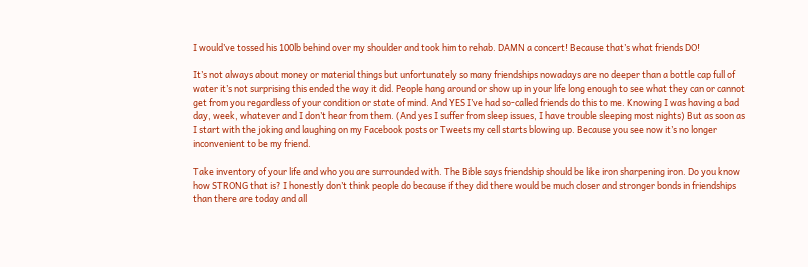I would’ve tossed his 100lb behind over my shoulder and took him to rehab. DAMN a concert! Because that’s what friends DO!

It’s not always about money or material things but unfortunately so many friendships nowadays are no deeper than a bottle cap full of water it’s not surprising this ended the way it did. People hang around or show up in your life long enough to see what they can or cannot get from you regardless of your condition or state of mind. And YES I’ve had so-called friends do this to me. Knowing I was having a bad day, week, whatever and I don’t hear from them. (And yes I suffer from sleep issues, I have trouble sleeping most nights) But as soon as I start with the joking and laughing on my Facebook posts or Tweets my cell starts blowing up. Because you see now it’s no longer inconvenient to be my friend.

Take inventory of your life and who you are surrounded with. The Bible says friendship should be like iron sharpening iron. Do you know how STRONG that is? I honestly don’t think people do because if they did there would be much closer and stronger bonds in friendships than there are today and all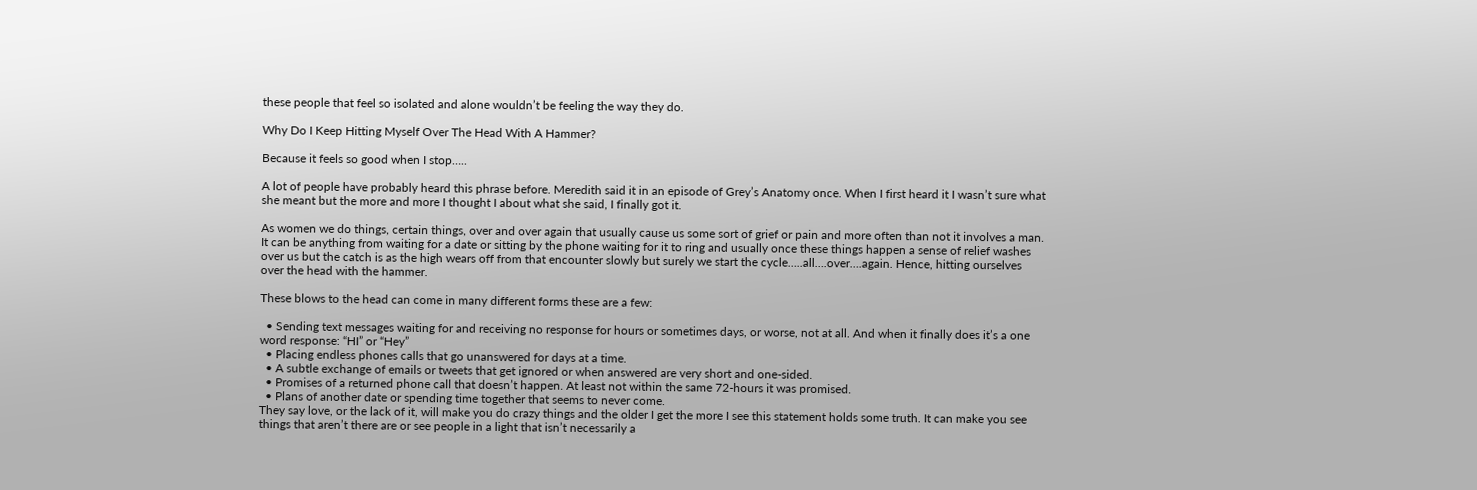these people that feel so isolated and alone wouldn’t be feeling the way they do.

Why Do I Keep Hitting Myself Over The Head With A Hammer?

Because it feels so good when I stop…..

A lot of people have probably heard this phrase before. Meredith said it in an episode of Grey’s Anatomy once. When I first heard it I wasn’t sure what she meant but the more and more I thought I about what she said, I finally got it.

As women we do things, certain things, over and over again that usually cause us some sort of grief or pain and more often than not it involves a man. It can be anything from waiting for a date or sitting by the phone waiting for it to ring and usually once these things happen a sense of relief washes over us but the catch is as the high wears off from that encounter slowly but surely we start the cycle…..all….over….again. Hence, hitting ourselves over the head with the hammer.

These blows to the head can come in many different forms these are a few:

  • Sending text messages waiting for and receiving no response for hours or sometimes days, or worse, not at all. And when it finally does it’s a one word response: “HI” or “Hey”
  • Placing endless phones calls that go unanswered for days at a time.
  • A subtle exchange of emails or tweets that get ignored or when answered are very short and one-sided.
  • Promises of a returned phone call that doesn’t happen. At least not within the same 72-hours it was promised.
  • Plans of another date or spending time together that seems to never come.
They say love, or the lack of it, will make you do crazy things and the older I get the more I see this statement holds some truth. It can make you see things that aren’t there are or see people in a light that isn’t necessarily a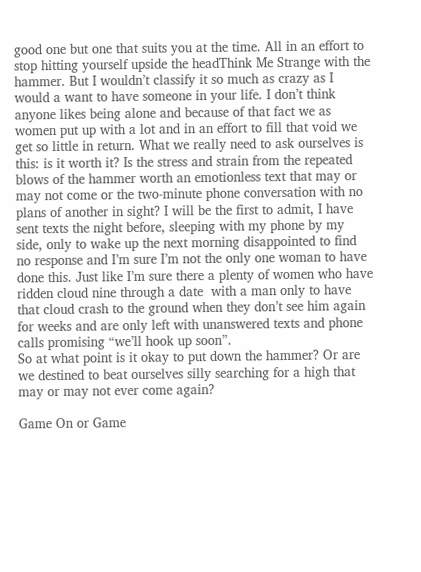good one but one that suits you at the time. All in an effort to stop hitting yourself upside the headThink Me Strange with the hammer. But I wouldn’t classify it so much as crazy as I would a want to have someone in your life. I don’t think anyone likes being alone and because of that fact we as women put up with a lot and in an effort to fill that void we get so little in return. What we really need to ask ourselves is this: is it worth it? Is the stress and strain from the repeated blows of the hammer worth an emotionless text that may or may not come or the two-minute phone conversation with no plans of another in sight? I will be the first to admit, I have sent texts the night before, sleeping with my phone by my side, only to wake up the next morning disappointed to find no response and I’m sure I’m not the only one woman to have done this. Just like I’m sure there a plenty of women who have ridden cloud nine through a date  with a man only to have that cloud crash to the ground when they don’t see him again for weeks and are only left with unanswered texts and phone calls promising “we’ll hook up soon”.
So at what point is it okay to put down the hammer? Or are we destined to beat ourselves silly searching for a high that may or may not ever come again?

Game On or Game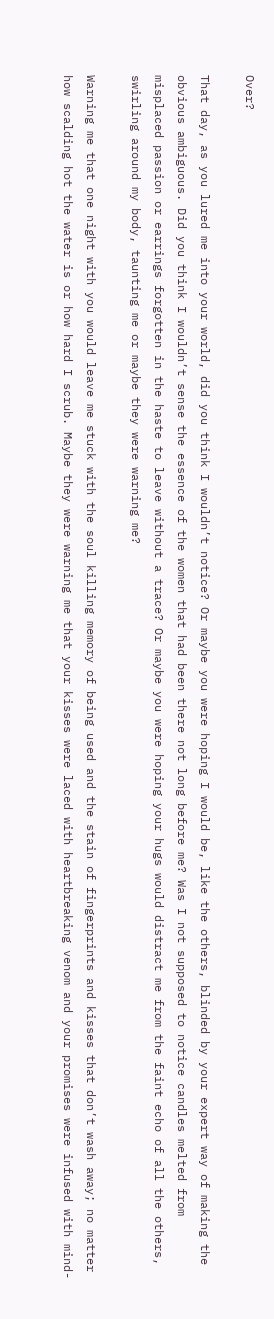Over?

That day, as you lured me into your world, did you think I wouldn’t notice? Or maybe you were hoping I would be, like the others, blinded by your expert way of making the obvious ambiguous. Did you think I wouldn’t sense the essence of the women that had been there not long before me? Was I not supposed to notice candles melted from misplaced passion or earrings forgotten in the haste to leave without a trace? Or maybe you were hoping your hugs would distract me from the faint echo of all the others, swirling around my body, taunting me or maybe they were warning me?

Warning me that one night with you would leave me stuck with the soul killing memory of being used and the stain of fingerprints and kisses that don’t wash away; no matter how scalding hot the water is or how hard I scrub. Maybe they were warning me that your kisses were laced with heartbreaking venom and your promises were infused with mind-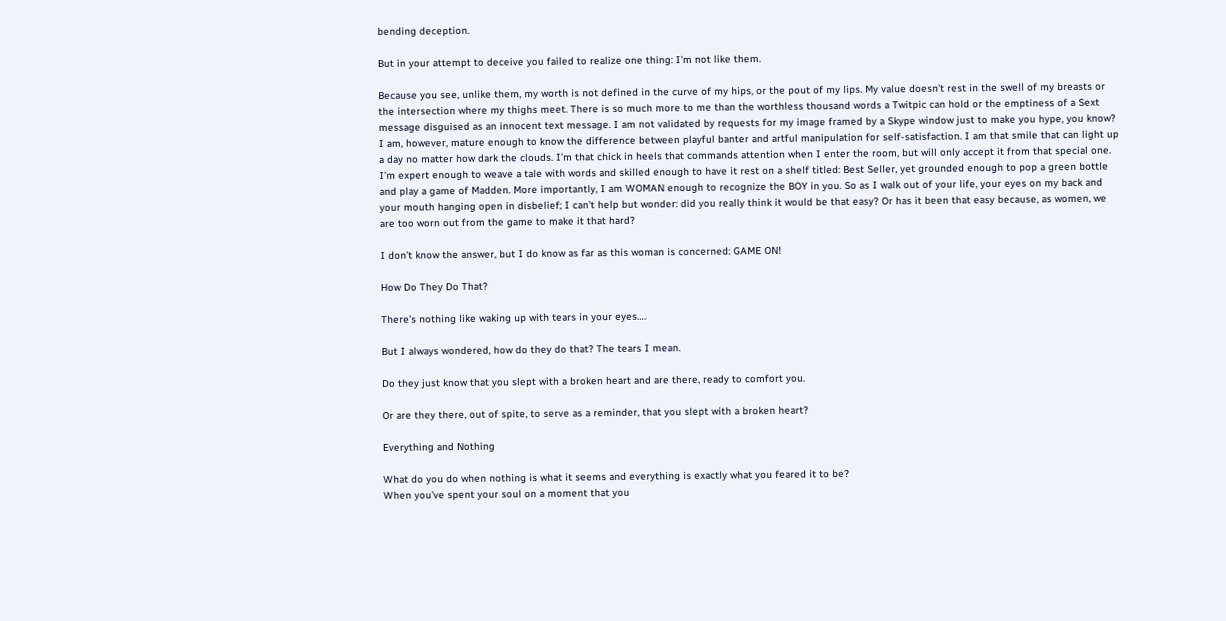bending deception.

But in your attempt to deceive you failed to realize one thing: I’m not like them.

Because you see, unlike them, my worth is not defined in the curve of my hips, or the pout of my lips. My value doesn’t rest in the swell of my breasts or the intersection where my thighs meet. There is so much more to me than the worthless thousand words a Twitpic can hold or the emptiness of a Sext message disguised as an innocent text message. I am not validated by requests for my image framed by a Skype window just to make you hype, you know? I am, however, mature enough to know the difference between playful banter and artful manipulation for self-satisfaction. I am that smile that can light up a day no matter how dark the clouds. I’m that chick in heels that commands attention when I enter the room, but will only accept it from that special one. I’m expert enough to weave a tale with words and skilled enough to have it rest on a shelf titled: Best Seller, yet grounded enough to pop a green bottle and play a game of Madden. More importantly, I am WOMAN enough to recognize the BOY in you. So as I walk out of your life, your eyes on my back and your mouth hanging open in disbelief; I can’t help but wonder: did you really think it would be that easy? Or has it been that easy because, as women, we are too worn out from the game to make it that hard?

I don’t know the answer, but I do know as far as this woman is concerned: GAME ON!

How Do They Do That?

There’s nothing like waking up with tears in your eyes….

But I always wondered, how do they do that? The tears I mean.

Do they just know that you slept with a broken heart and are there, ready to comfort you.

Or are they there, out of spite, to serve as a reminder, that you slept with a broken heart?

Everything and Nothing

What do you do when nothing is what it seems and everything is exactly what you feared it to be?
When you’ve spent your soul on a moment that you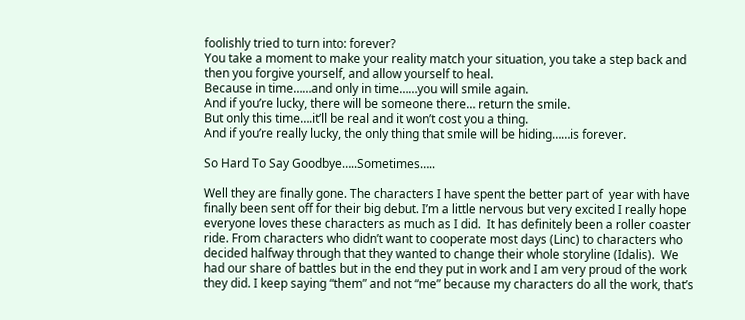foolishly tried to turn into: forever?
You take a moment to make your reality match your situation, you take a step back and then you forgive yourself, and allow yourself to heal.
Because in time……and only in time……you will smile again.
And if you’re lucky, there will be someone there… return the smile.
But only this time….it’ll be real and it won’t cost you a thing.
And if you’re really lucky, the only thing that smile will be hiding……is forever.

So Hard To Say Goodbye…..Sometimes…..

Well they are finally gone. The characters I have spent the better part of  year with have finally been sent off for their big debut. I’m a little nervous but very excited I really hope everyone loves these characters as much as I did.  It has definitely been a roller coaster ride. From characters who didn’t want to cooperate most days (Linc) to characters who decided halfway through that they wanted to change their whole storyline (Idalis).  We had our share of battles but in the end they put in work and I am very proud of the work they did. I keep saying “them” and not “me” because my characters do all the work, that’s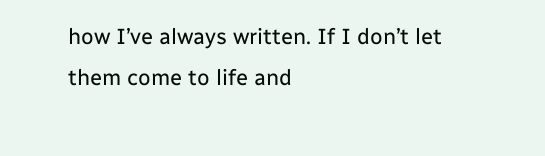how I’ve always written. If I don’t let them come to life and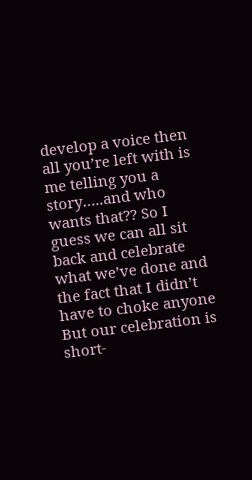develop a voice then all you’re left with is me telling you a story…..and who wants that?? So I guess we can all sit back and celebrate what we’ve done and the fact that I didn’t have to choke anyone  But our celebration is short-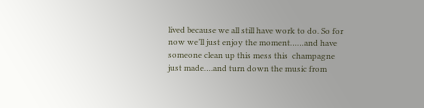lived because we all still have work to do. So for now we’ll just enjoy the moment……and have someone clean up this mess this  champagne just made….and turn down the music from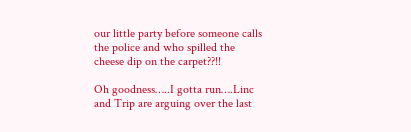our little party before someone calls the police and who spilled the cheese dip on the carpet??!!

Oh goodness…..I gotta run….Linc and Trip are arguing over the last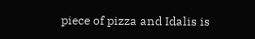piece of pizza and Idalis is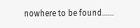nowhere to be found……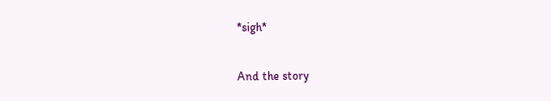*sigh*

And the story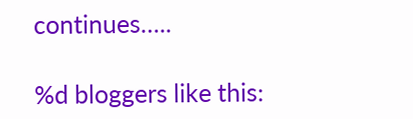continues…..

%d bloggers like this: